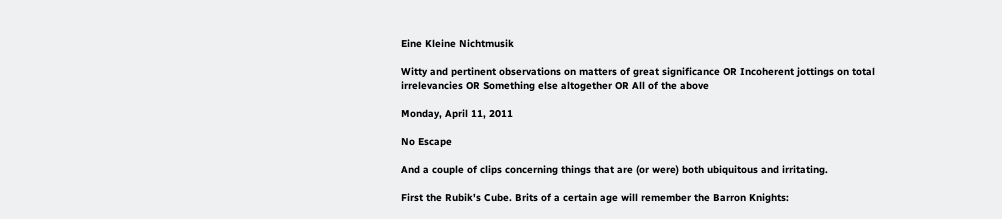Eine Kleine Nichtmusik

Witty and pertinent observations on matters of great significance OR Incoherent jottings on total irrelevancies OR Something else altogether OR All of the above

Monday, April 11, 2011

No Escape

And a couple of clips concerning things that are (or were) both ubiquitous and irritating.

First the Rubik's Cube. Brits of a certain age will remember the Barron Knights: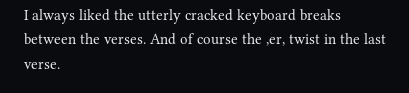I always liked the utterly cracked keyboard breaks between the verses. And of course the ,er, twist in the last verse.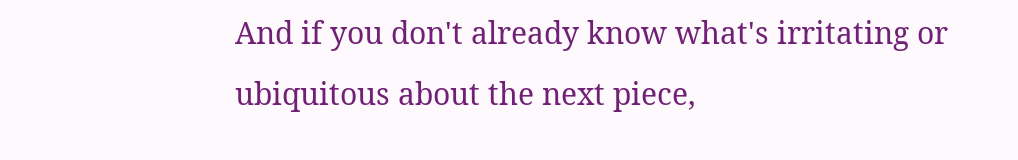And if you don't already know what's irritating or ubiquitous about the next piece,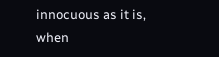innocuous as it is, when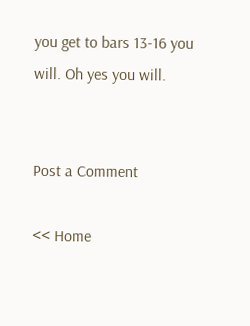you get to bars 13-16 you will. Oh yes you will.


Post a Comment

<< Home